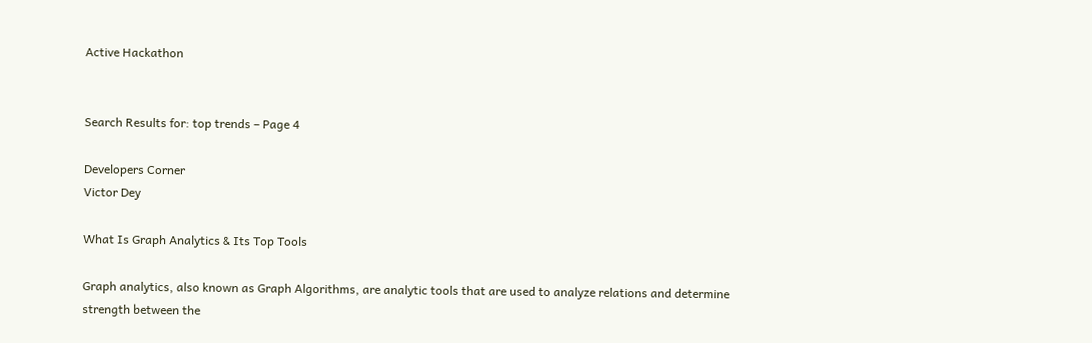Active Hackathon


Search Results for: top trends – Page 4

Developers Corner
Victor Dey

What Is Graph Analytics & Its Top Tools

Graph analytics, also known as Graph Algorithms, are analytic tools that are used to analyze relations and determine strength between the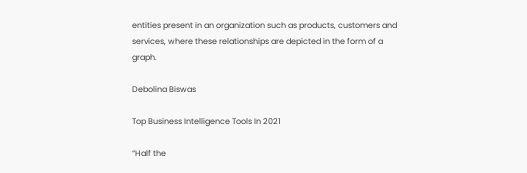entities present in an organization such as products, customers and services, where these relationships are depicted in the form of a graph.

Debolina Biswas

Top Business Intelligence Tools In 2021

“Half the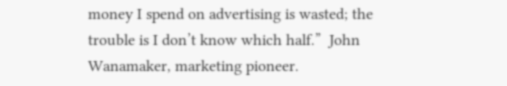money I spend on advertising is wasted; the trouble is I don’t know which half.”  John Wanamaker, marketing pioneer.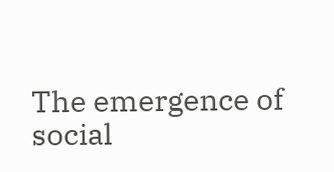The emergence of social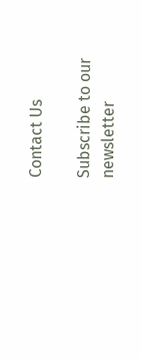Contact Us

Subscribe to our newsletter